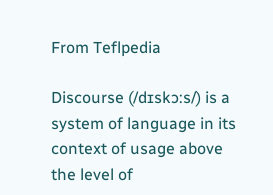From Teflpedia

Discourse (/dɪskɔ:s/) is a system of language in its context of usage above the level of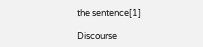the sentence[1]

Discourse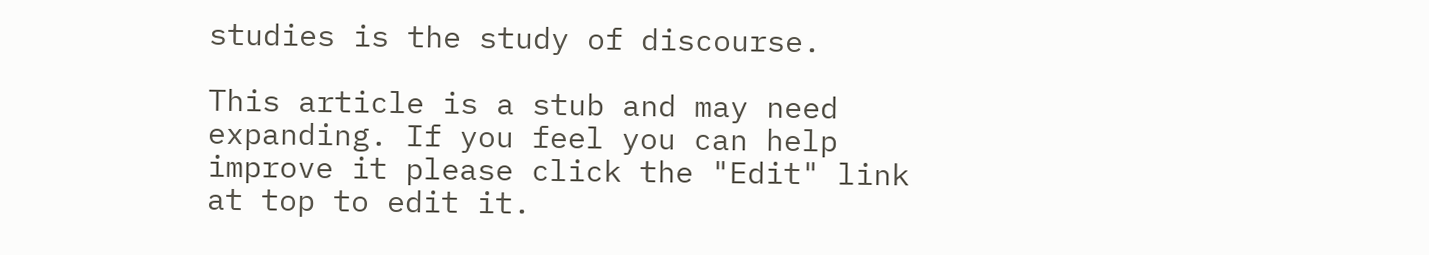studies is the study of discourse.

This article is a stub and may need expanding. If you feel you can help improve it please click the "Edit" link at top to edit it.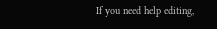If you need help editing,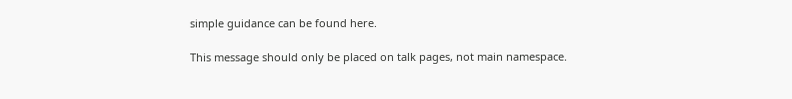simple guidance can be found here.

This message should only be placed on talk pages, not main namespace.